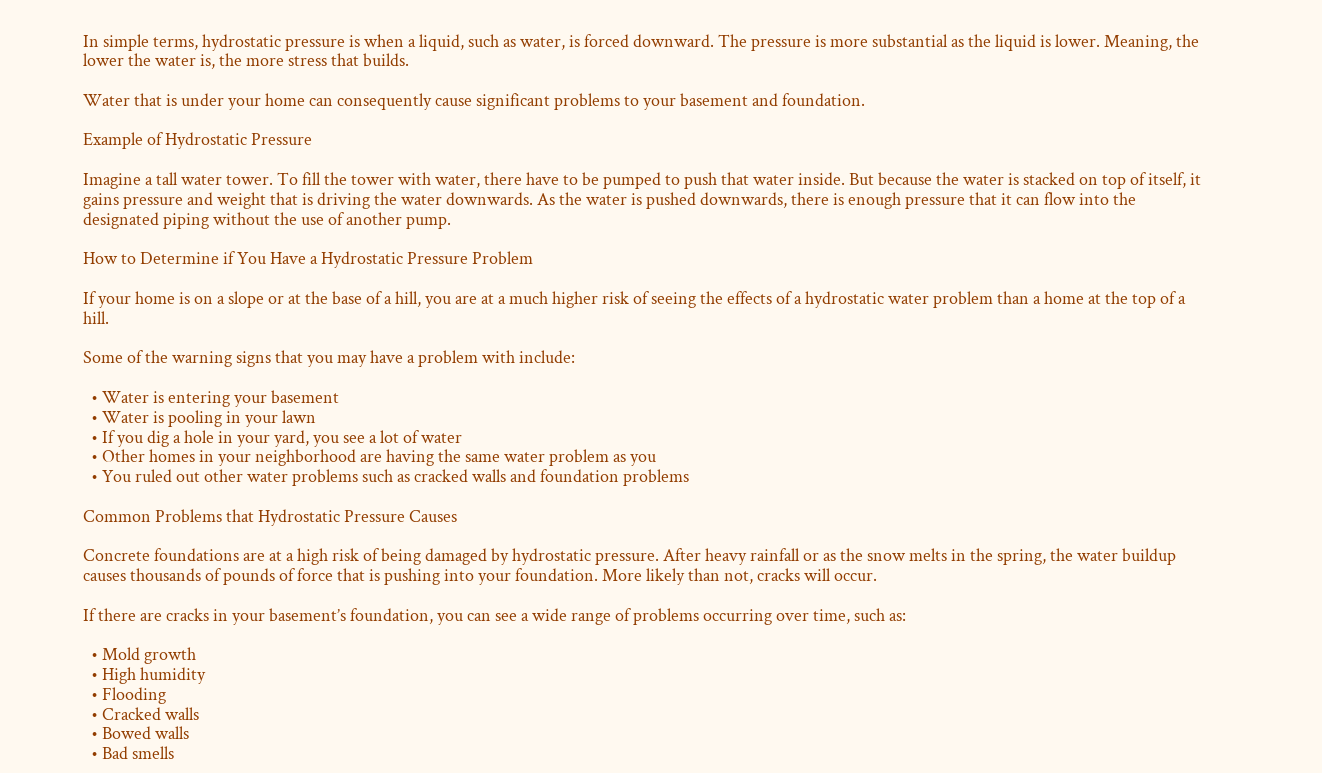In simple terms, hydrostatic pressure is when a liquid, such as water, is forced downward. The pressure is more substantial as the liquid is lower. Meaning, the lower the water is, the more stress that builds.

Water that is under your home can consequently cause significant problems to your basement and foundation.

Example of Hydrostatic Pressure

Imagine a tall water tower. To fill the tower with water, there have to be pumped to push that water inside. But because the water is stacked on top of itself, it gains pressure and weight that is driving the water downwards. As the water is pushed downwards, there is enough pressure that it can flow into the designated piping without the use of another pump.

How to Determine if You Have a Hydrostatic Pressure Problem

If your home is on a slope or at the base of a hill, you are at a much higher risk of seeing the effects of a hydrostatic water problem than a home at the top of a hill.

Some of the warning signs that you may have a problem with include:

  • Water is entering your basement
  • Water is pooling in your lawn
  • If you dig a hole in your yard, you see a lot of water
  • Other homes in your neighborhood are having the same water problem as you
  • You ruled out other water problems such as cracked walls and foundation problems

Common Problems that Hydrostatic Pressure Causes

Concrete foundations are at a high risk of being damaged by hydrostatic pressure. After heavy rainfall or as the snow melts in the spring, the water buildup causes thousands of pounds of force that is pushing into your foundation. More likely than not, cracks will occur.

If there are cracks in your basement’s foundation, you can see a wide range of problems occurring over time, such as:

  • Mold growth
  • High humidity
  • Flooding
  • Cracked walls
  • Bowed walls
  • Bad smells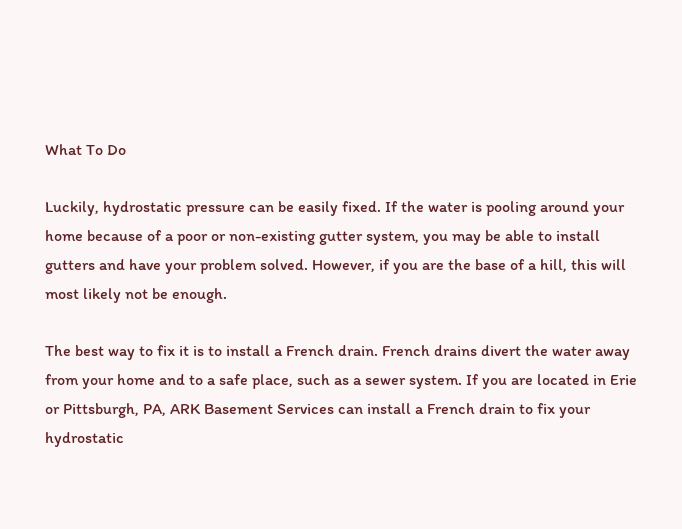What To Do

Luckily, hydrostatic pressure can be easily fixed. If the water is pooling around your home because of a poor or non-existing gutter system, you may be able to install gutters and have your problem solved. However, if you are the base of a hill, this will most likely not be enough.

The best way to fix it is to install a French drain. French drains divert the water away from your home and to a safe place, such as a sewer system. If you are located in Erie or Pittsburgh, PA, ARK Basement Services can install a French drain to fix your hydrostatic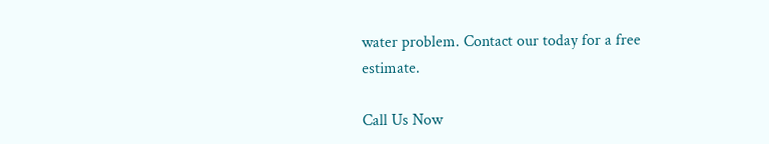water problem. Contact our today for a free estimate.

Call Us Now